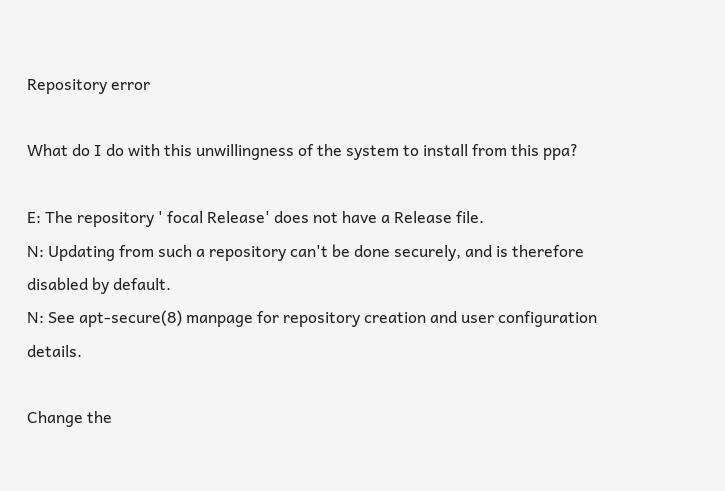Repository error

What do I do with this unwillingness of the system to install from this ppa?

E: The repository ' focal Release' does not have a Release file.
N: Updating from such a repository can't be done securely, and is therefore disabled by default.
N: See apt-secure(8) manpage for repository creation and user configuration details.

Change the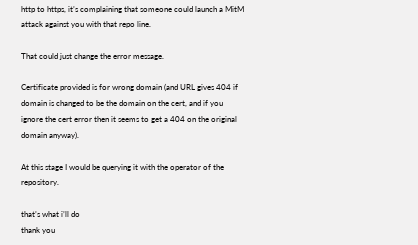http to https, it’s complaining that someone could launch a MitM attack against you with that repo line.

That could just change the error message.

Certificate provided is for wrong domain (and URL gives 404 if domain is changed to be the domain on the cert, and if you ignore the cert error then it seems to get a 404 on the original domain anyway).

At this stage I would be querying it with the operator of the repository.

that’s what i’ll do
thank you